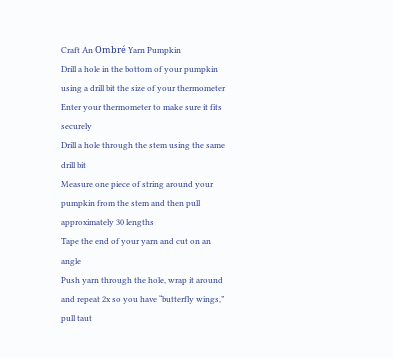Craft An Ombré Yarn Pumpkin
Drill a hole in the bottom of your pumpkin using a drill bit the size of your thermometer
Enter your thermometer to make sure it fits securely
Drill a hole through the stem using the same drill bit
Measure one piece of string around your pumpkin from the stem and then pull approximately 30 lengths
Tape the end of your yarn and cut on an angle
Push yarn through the hole, wrap it around and repeat 2x so you have “butterfly wings,” pull taut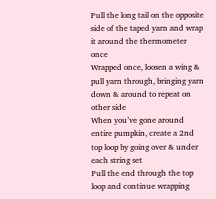Pull the long tail on the opposite side of the taped yarn and wrap it around the thermometer once
Wrapped once, loosen a wing & pull yarn through, bringing yarn down & around to repeat on other side
When you’ve gone around entire pumpkin, create a 2nd top loop by going over & under each string set
Pull the end through the top loop and continue wrapping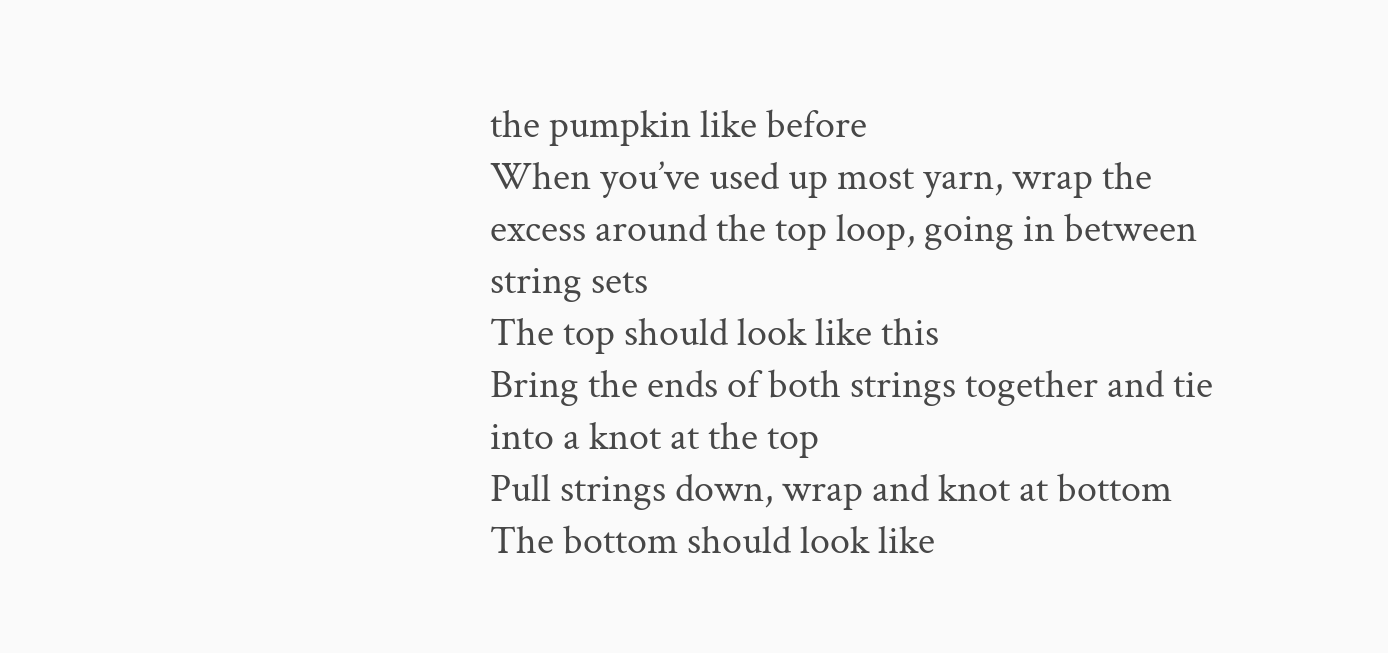the pumpkin like before
When you’ve used up most yarn, wrap the excess around the top loop, going in between string sets
The top should look like this
Bring the ends of both strings together and tie into a knot at the top
Pull strings down, wrap and knot at bottom
The bottom should look like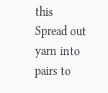this
Spread out yarn into pairs to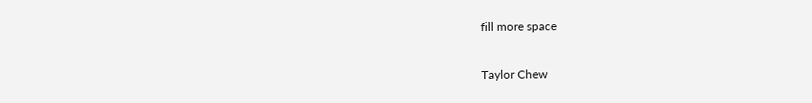fill more space

Taylor Chew